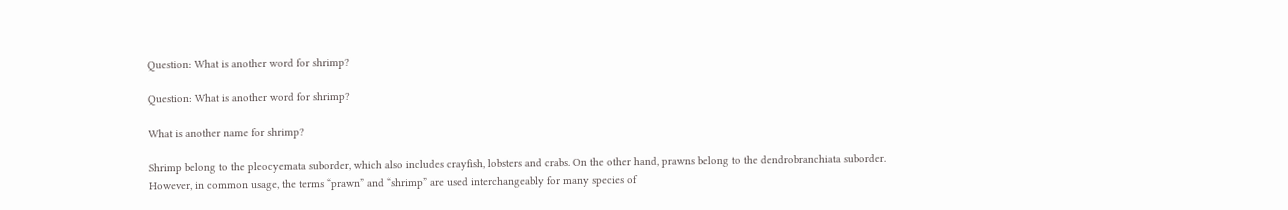Question: What is another word for shrimp?

Question: What is another word for shrimp?

What is another name for shrimp?

Shrimp belong to the pleocyemata suborder, which also includes crayfish, lobsters and crabs. On the other hand, prawns belong to the dendrobranchiata suborder. However, in common usage, the terms “prawn” and “shrimp” are used interchangeably for many species of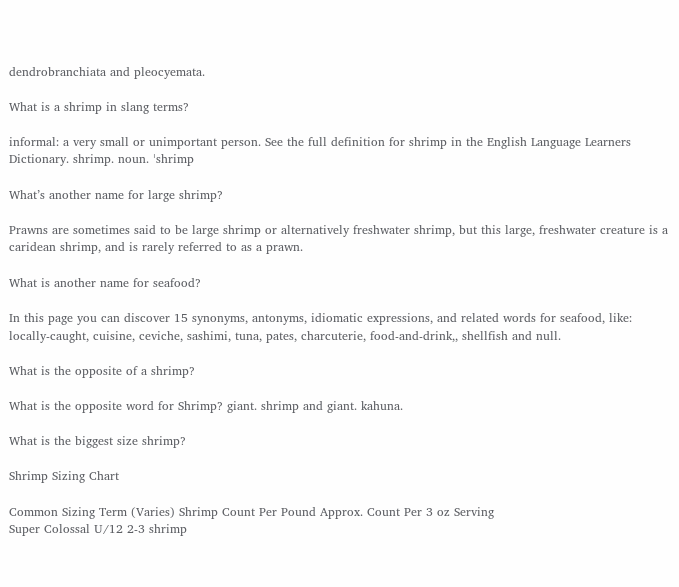dendrobranchiata and pleocyemata.

What is a shrimp in slang terms?

informal: a very small or unimportant person. See the full definition for shrimp in the English Language Learners Dictionary. shrimp. noun. ˈshrimp

What’s another name for large shrimp?

Prawns are sometimes said to be large shrimp or alternatively freshwater shrimp, but this large, freshwater creature is a caridean shrimp, and is rarely referred to as a prawn.

What is another name for seafood?

In this page you can discover 15 synonyms, antonyms, idiomatic expressions, and related words for seafood, like: locally-caught, cuisine, ceviche, sashimi, tuna, pates, charcuterie, food-and-drink,, shellfish and null.

What is the opposite of a shrimp?

What is the opposite word for Shrimp? giant. shrimp and giant. kahuna.

What is the biggest size shrimp?

Shrimp Sizing Chart

Common Sizing Term (Varies) Shrimp Count Per Pound Approx. Count Per 3 oz Serving
Super Colossal U/12 2-3 shrimp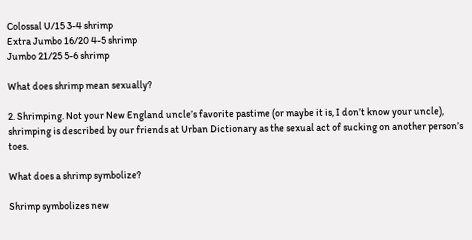Colossal U/15 3-4 shrimp
Extra Jumbo 16/20 4-5 shrimp
Jumbo 21/25 5-6 shrimp

What does shrimp mean sexually?

2. Shrimping. Not your New England uncle’s favorite pastime (or maybe it is, I don’t know your uncle), shrimping is described by our friends at Urban Dictionary as the sexual act of sucking on another person’s toes.

What does a shrimp symbolize?

Shrimp symbolizes new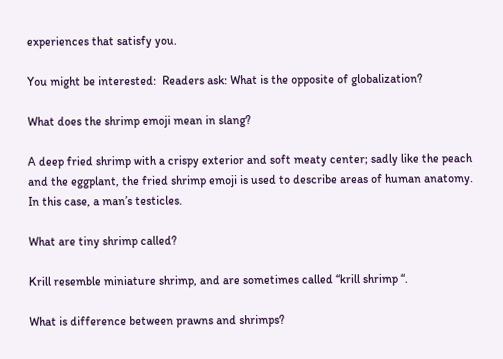experiences that satisfy you.

You might be interested:  Readers ask: What is the opposite of globalization?

What does the shrimp emoji mean in slang?

A deep fried shrimp with a crispy exterior and soft meaty center; sadly like the peach and the eggplant, the fried shrimp emoji is used to describe areas of human anatomy. In this case, a man’s testicles.

What are tiny shrimp called?

Krill resemble miniature shrimp, and are sometimes called “krill shrimp “.

What is difference between prawns and shrimps?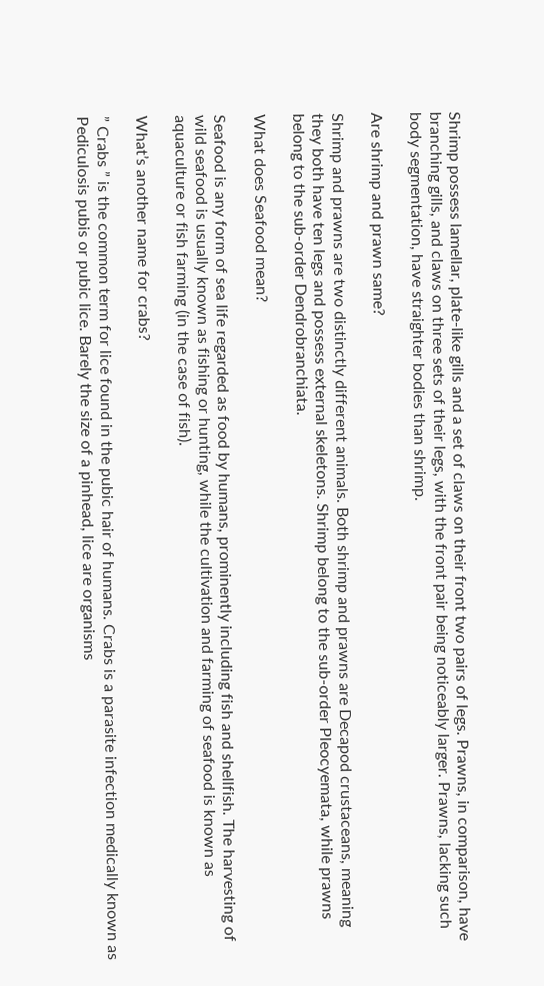Shrimp possess lamellar, plate-like gills and a set of claws on their front two pairs of legs. Prawns, in comparison, have branching gills, and claws on three sets of their legs, with the front pair being noticeably larger. Prawns, lacking such body segmentation, have straighter bodies than shrimp.

Are shrimp and prawn same?

Shrimp and prawns are two distinctly different animals. Both shrimp and prawns are Decapod crustaceans, meaning they both have ten legs and possess external skeletons. Shrimp belong to the sub-order Pleocyemata, while prawns belong to the sub-order Dendrobranchiata.

What does Seafood mean?

Seafood is any form of sea life regarded as food by humans, prominently including fish and shellfish. The harvesting of wild seafood is usually known as fishing or hunting, while the cultivation and farming of seafood is known as aquaculture or fish farming (in the case of fish).

What’s another name for crabs?

” Crabs ” is the common term for lice found in the pubic hair of humans. Crabs is a parasite infection medically known as Pediculosis pubis or pubic lice. Barely the size of a pinhead, lice are organisms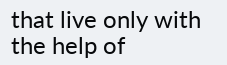that live only with the help of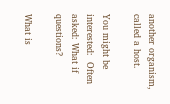another organism, called a host.

You might be interested:  Often asked: What if questions?

What is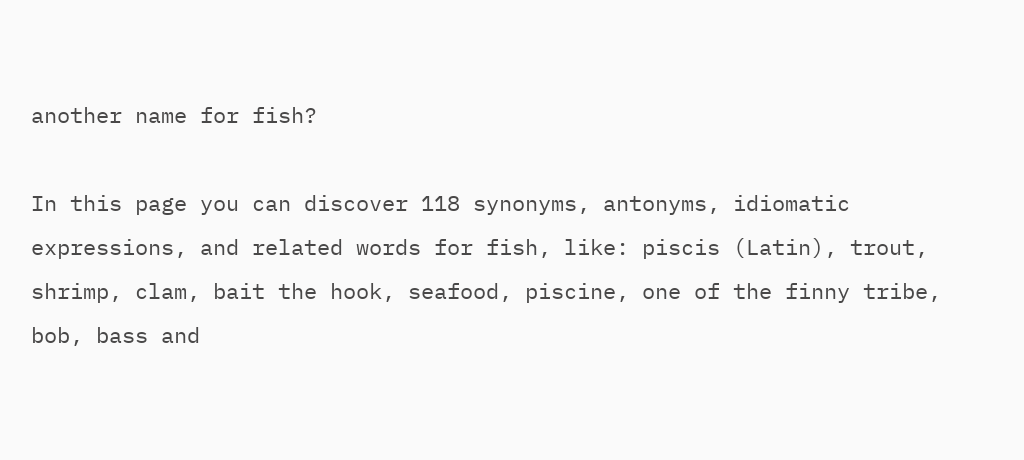another name for fish?

In this page you can discover 118 synonyms, antonyms, idiomatic expressions, and related words for fish, like: piscis (Latin), trout, shrimp, clam, bait the hook, seafood, piscine, one of the finny tribe, bob, bass and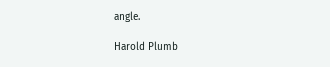angle.

Harold Plumb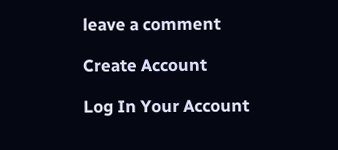leave a comment

Create Account

Log In Your Account